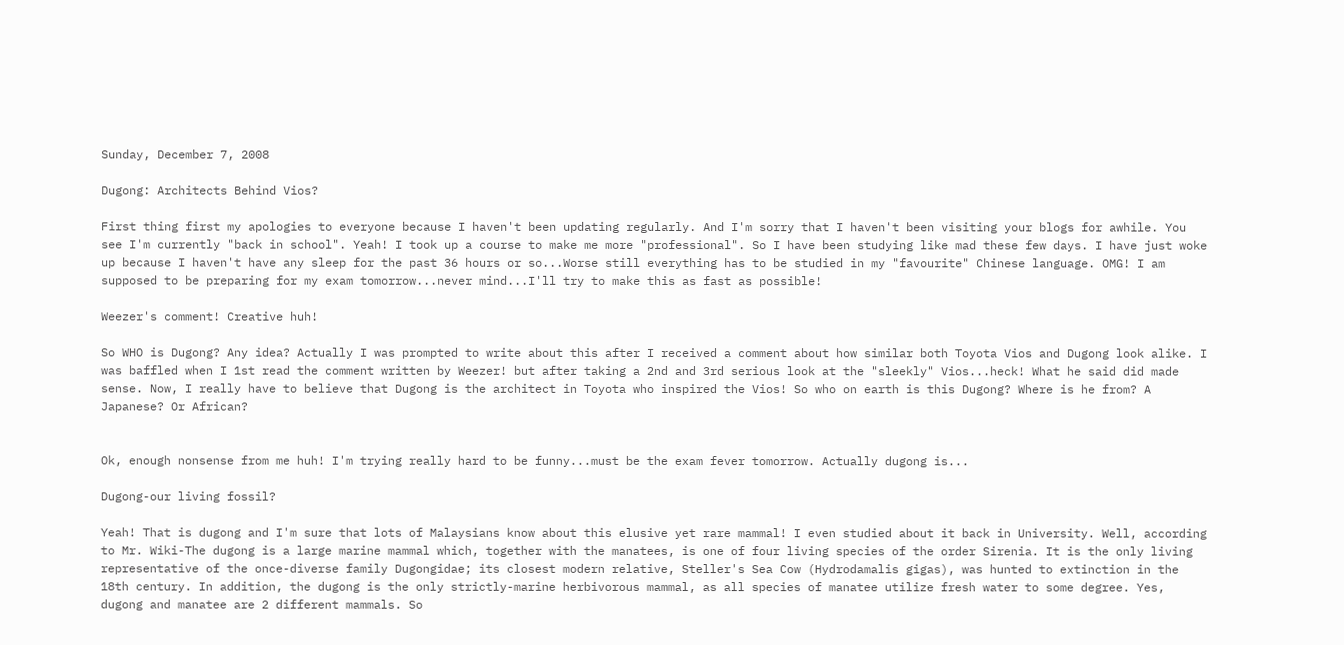Sunday, December 7, 2008

Dugong: Architects Behind Vios?

First thing first my apologies to everyone because I haven't been updating regularly. And I'm sorry that I haven't been visiting your blogs for awhile. You see I'm currently "back in school". Yeah! I took up a course to make me more "professional". So I have been studying like mad these few days. I have just woke up because I haven't have any sleep for the past 36 hours or so...Worse still everything has to be studied in my "favourite" Chinese language. OMG! I am supposed to be preparing for my exam tomorrow...never mind...I'll try to make this as fast as possible!

Weezer's comment! Creative huh!

So WHO is Dugong? Any idea? Actually I was prompted to write about this after I received a comment about how similar both Toyota Vios and Dugong look alike. I was baffled when I 1st read the comment written by Weezer! but after taking a 2nd and 3rd serious look at the "sleekly" Vios...heck! What he said did made sense. Now, I really have to believe that Dugong is the architect in Toyota who inspired the Vios! So who on earth is this Dugong? Where is he from? A Japanese? Or African?


Ok, enough nonsense from me huh! I'm trying really hard to be funny...must be the exam fever tomorrow. Actually dugong is...

Dugong-our living fossil?

Yeah! That is dugong and I'm sure that lots of Malaysians know about this elusive yet rare mammal! I even studied about it back in University. Well, according to Mr. Wiki-The dugong is a large marine mammal which, together with the manatees, is one of four living species of the order Sirenia. It is the only living representative of the once-diverse family Dugongidae; its closest modern relative, Steller's Sea Cow (Hydrodamalis gigas), was hunted to extinction in the 18th century. In addition, the dugong is the only strictly-marine herbivorous mammal, as all species of manatee utilize fresh water to some degree. Yes, dugong and manatee are 2 different mammals. So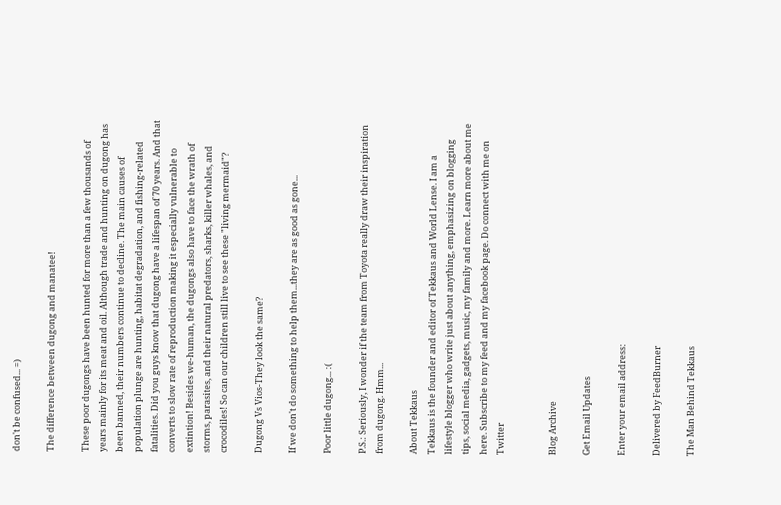don't be confused... =)

The difference between dugong and manatee!

These poor dugongs have been hunted for more than a few thousands of years mainly for its meat and oil. Although trade and hunting on dugong has been banned, their numbers continue to decline. The main causes of population plunge are hunting, habitat degradation, and fishing-related fatalities. Did you guys know that dugong have a lifespan of 70 years. And that converts to slow rate of reproduction making it especially vulnerable to extintion! Besides we-human, the dugongs also have to face the wrath of storms, parasites, and their natural predators, sharks, killer whales, and crocodiles! So can our children still live to see these "living mermaid"?

Dugong Vs Vios-They look the same?

If we don't do something to help them...they are as good as gone...

Poor little dugong... :(

P.S.: Seriously, I wonder if the team from Toyota really draw their inspiration from dugong. Hmm...

About Tekkaus
Tekkaus is the founder and editor of Tekkaus and World Lense. I am a lifestyle blogger who write just about anything, emphasizing on blogging tips, social media, gadgets, music, my family and more. Learn more about me here. Subscribe to my feed and my facebook page. Do connect with me on Twitter


Blog Archive

Get Email Updates

Enter your email address:

Delivered by FeedBurner

The Man Behind Tekkaus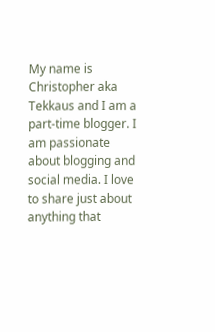My name is Christopher aka Tekkaus and I am a part-time blogger. I am passionate about blogging and social media. I love to share just about anything that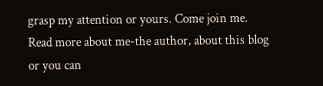grasp my attention or yours. Come join me. Read more about me-the author, about this blog or you can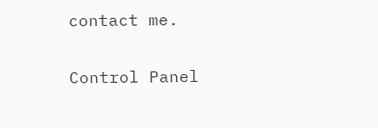contact me.

Control Panel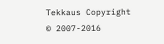Tekkaus Copyright © 2007-2016